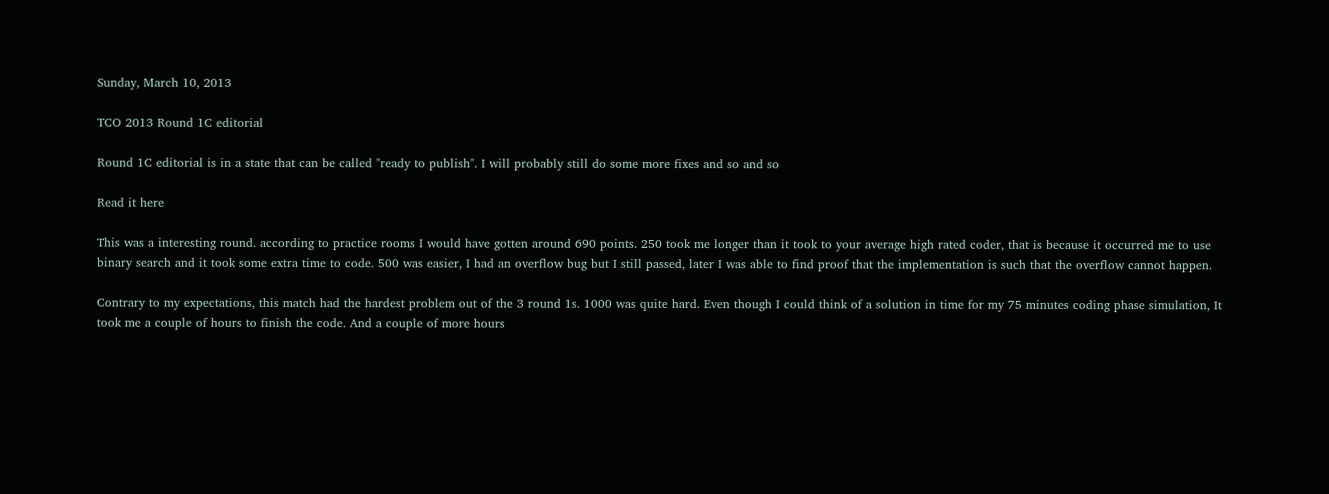Sunday, March 10, 2013

TCO 2013 Round 1C editorial

Round 1C editorial is in a state that can be called "ready to publish". I will probably still do some more fixes and so and so

Read it here

This was a interesting round. according to practice rooms I would have gotten around 690 points. 250 took me longer than it took to your average high rated coder, that is because it occurred me to use binary search and it took some extra time to code. 500 was easier, I had an overflow bug but I still passed, later I was able to find proof that the implementation is such that the overflow cannot happen.

Contrary to my expectations, this match had the hardest problem out of the 3 round 1s. 1000 was quite hard. Even though I could think of a solution in time for my 75 minutes coding phase simulation, It took me a couple of hours to finish the code. And a couple of more hours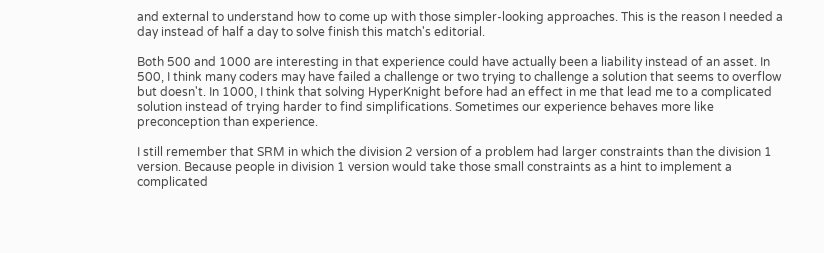and external to understand how to come up with those simpler-looking approaches. This is the reason I needed a day instead of half a day to solve finish this match's editorial.

Both 500 and 1000 are interesting in that experience could have actually been a liability instead of an asset. In 500, I think many coders may have failed a challenge or two trying to challenge a solution that seems to overflow but doesn't. In 1000, I think that solving HyperKnight before had an effect in me that lead me to a complicated solution instead of trying harder to find simplifications. Sometimes our experience behaves more like preconception than experience.

I still remember that SRM in which the division 2 version of a problem had larger constraints than the division 1 version. Because people in division 1 version would take those small constraints as a hint to implement a complicated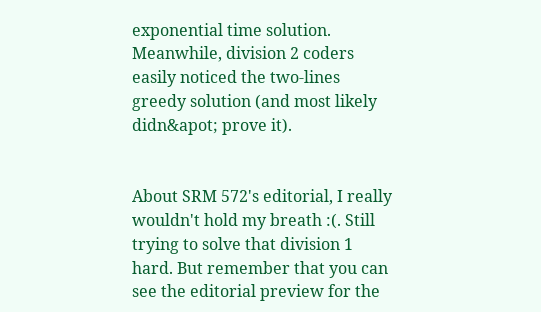exponential time solution. Meanwhile, division 2 coders easily noticed the two-lines greedy solution (and most likely didn&apot; prove it).


About SRM 572's editorial, I really wouldn't hold my breath :(. Still trying to solve that division 1 hard. But remember that you can see the editorial preview for the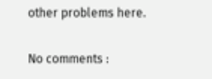other problems here.

No comments :